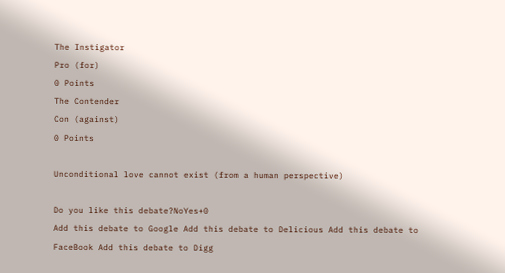The Instigator
Pro (for)
0 Points
The Contender
Con (against)
0 Points

Unconditional love cannot exist (from a human perspective)

Do you like this debate?NoYes+0
Add this debate to Google Add this debate to Delicious Add this debate to FaceBook Add this debate to Digg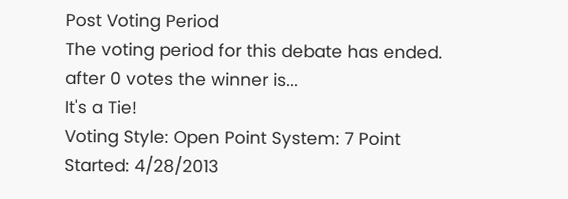Post Voting Period
The voting period for this debate has ended.
after 0 votes the winner is...
It's a Tie!
Voting Style: Open Point System: 7 Point
Started: 4/28/2013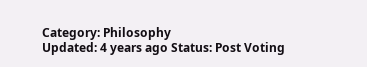Category: Philosophy
Updated: 4 years ago Status: Post Voting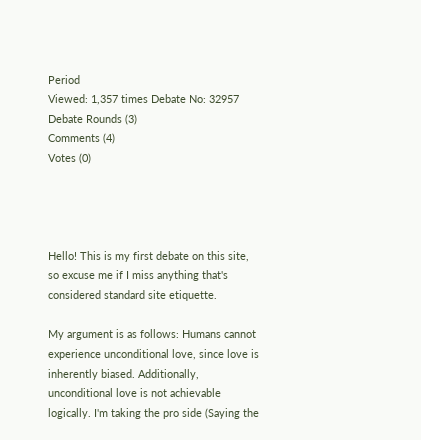Period
Viewed: 1,357 times Debate No: 32957
Debate Rounds (3)
Comments (4)
Votes (0)




Hello! This is my first debate on this site, so excuse me if I miss anything that's considered standard site etiquette.

My argument is as follows: Humans cannot experience unconditional love, since love is inherently biased. Additionally, unconditional love is not achievable logically. I'm taking the pro side (Saying the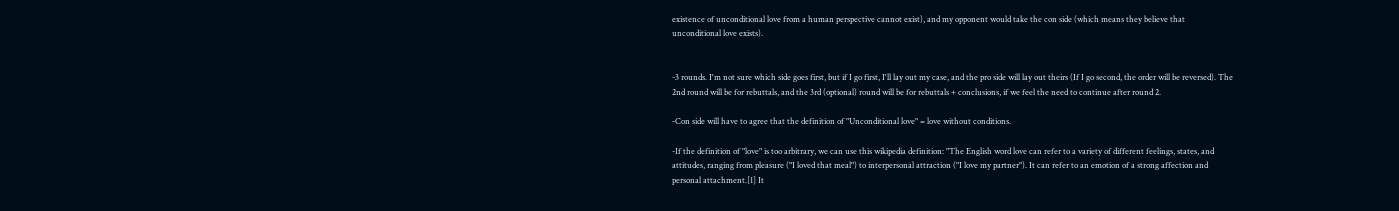existence of unconditional love from a human perspective cannot exist), and my opponent would take the con side (which means they believe that unconditional love exists).


-3 rounds. I'm not sure which side goes first, but if I go first, I'll lay out my case, and the pro side will lay out theirs (If I go second, the order will be reversed). The 2nd round will be for rebuttals, and the 3rd (optional) round will be for rebuttals + conclusions, if we feel the need to continue after round 2.

-Con side will have to agree that the definition of "Unconditional love" = love without conditions.

-If the definition of "love" is too arbitrary, we can use this wikipedia definition: "The English word love can refer to a variety of different feelings, states, and attitudes, ranging from pleasure ("I loved that meal") to interpersonal attraction ("I love my partner"). It can refer to an emotion of a strong affection and personal attachment.[1] It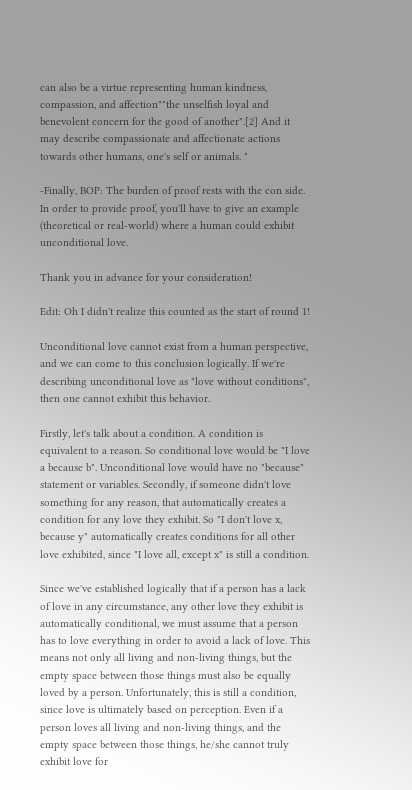can also be a virtue representing human kindness, compassion, and affection""the unselfish loyal and benevolent concern for the good of another".[2] And it may describe compassionate and affectionate actions towards other humans, one's self or animals. "

-Finally, BOP: The burden of proof rests with the con side. In order to provide proof, you'll have to give an example (theoretical or real-world) where a human could exhibit unconditional love.

Thank you in advance for your consideration!

Edit: Oh I didn't realize this counted as the start of round 1!

Unconditional love cannot exist from a human perspective, and we can come to this conclusion logically. If we're describing unconditional love as "love without conditions", then one cannot exhibit this behavior.

Firstly, let's talk about a condition. A condition is equivalent to a reason. So conditional love would be "I love a because b". Unconditional love would have no "because" statement or variables. Secondly, if someone didn't love something for any reason, that automatically creates a condition for any love they exhibit. So "I don't love x, because y" automatically creates conditions for all other love exhibited, since "I love all, except x" is still a condition.

Since we've established logically that if a person has a lack of love in any circumstance, any other love they exhibit is automatically conditional, we must assume that a person has to love everything in order to avoid a lack of love. This means not only all living and non-living things, but the empty space between those things must also be equally loved by a person. Unfortunately, this is still a condition, since love is ultimately based on perception. Even if a person loves all living and non-living things, and the empty space between those things, he/she cannot truly exhibit love for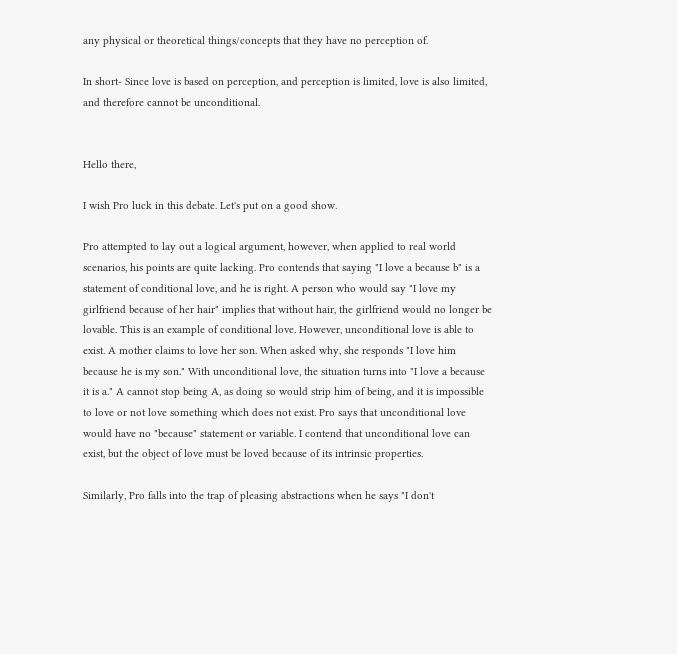any physical or theoretical things/concepts that they have no perception of.

In short- Since love is based on perception, and perception is limited, love is also limited, and therefore cannot be unconditional.


Hello there,

I wish Pro luck in this debate. Let's put on a good show.

Pro attempted to lay out a logical argument, however, when applied to real world scenarios, his points are quite lacking. Pro contends that saying "I love a because b" is a statement of conditional love, and he is right. A person who would say "I love my girlfriend because of her hair" implies that without hair, the girlfriend would no longer be lovable. This is an example of conditional love. However, unconditional love is able to exist. A mother claims to love her son. When asked why, she responds "I love him because he is my son." With unconditional love, the situation turns into "I love a because it is a." A cannot stop being A, as doing so would strip him of being, and it is impossible to love or not love something which does not exist. Pro says that unconditional love would have no "because" statement or variable. I contend that unconditional love can exist, but the object of love must be loved because of its intrinsic properties.

Similarly, Pro falls into the trap of pleasing abstractions when he says "I don't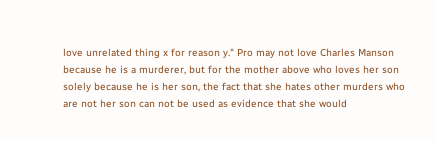love unrelated thing x for reason y." Pro may not love Charles Manson because he is a murderer, but for the mother above who loves her son solely because he is her son, the fact that she hates other murders who are not her son can not be used as evidence that she would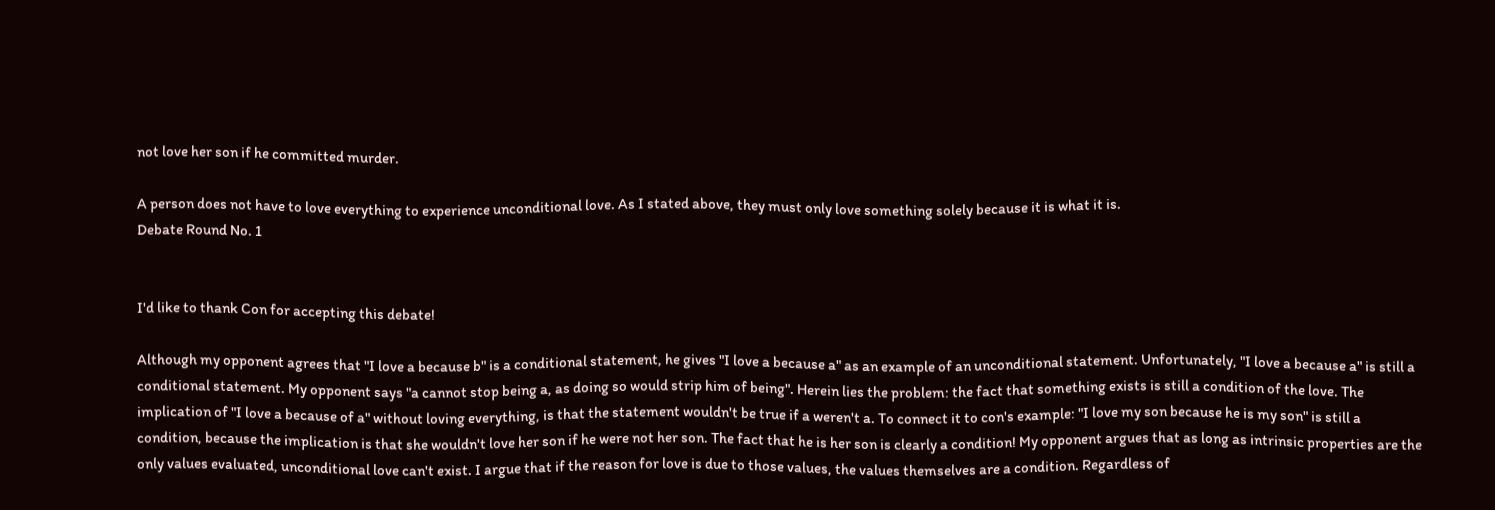not love her son if he committed murder.

A person does not have to love everything to experience unconditional love. As I stated above, they must only love something solely because it is what it is.
Debate Round No. 1


I'd like to thank Con for accepting this debate!

Although my opponent agrees that "I love a because b" is a conditional statement, he gives "I love a because a" as an example of an unconditional statement. Unfortunately, "I love a because a" is still a conditional statement. My opponent says "a cannot stop being a, as doing so would strip him of being". Herein lies the problem: the fact that something exists is still a condition of the love. The implication of "I love a because of a" without loving everything, is that the statement wouldn't be true if a weren't a. To connect it to con's example: "I love my son because he is my son" is still a condition, because the implication is that she wouldn't love her son if he were not her son. The fact that he is her son is clearly a condition! My opponent argues that as long as intrinsic properties are the only values evaluated, unconditional love can't exist. I argue that if the reason for love is due to those values, the values themselves are a condition. Regardless of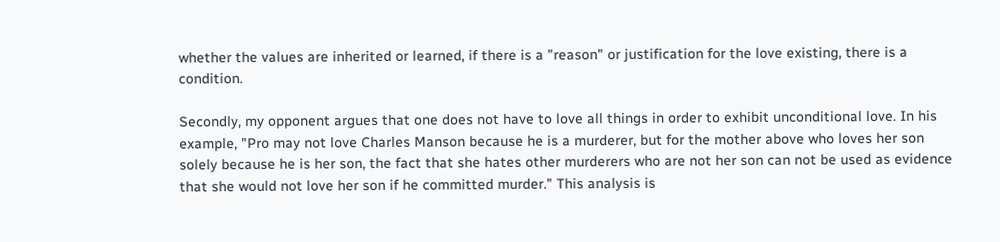whether the values are inherited or learned, if there is a "reason" or justification for the love existing, there is a condition.

Secondly, my opponent argues that one does not have to love all things in order to exhibit unconditional love. In his example, "Pro may not love Charles Manson because he is a murderer, but for the mother above who loves her son solely because he is her son, the fact that she hates other murderers who are not her son can not be used as evidence that she would not love her son if he committed murder." This analysis is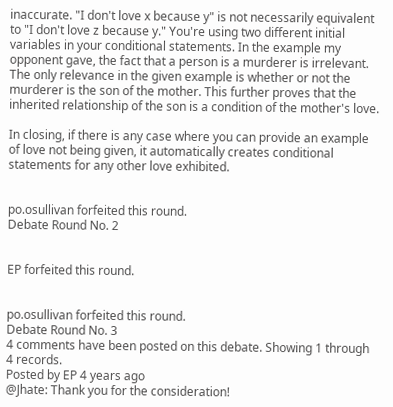inaccurate. "I don't love x because y" is not necessarily equivalent to "I don't love z because y." You're using two different initial variables in your conditional statements. In the example my opponent gave, the fact that a person is a murderer is irrelevant. The only relevance in the given example is whether or not the murderer is the son of the mother. This further proves that the inherited relationship of the son is a condition of the mother's love.

In closing, if there is any case where you can provide an example of love not being given, it automatically creates conditional statements for any other love exhibited.


po.osullivan forfeited this round.
Debate Round No. 2


EP forfeited this round.


po.osullivan forfeited this round.
Debate Round No. 3
4 comments have been posted on this debate. Showing 1 through 4 records.
Posted by EP 4 years ago
@Jhate: Thank you for the consideration!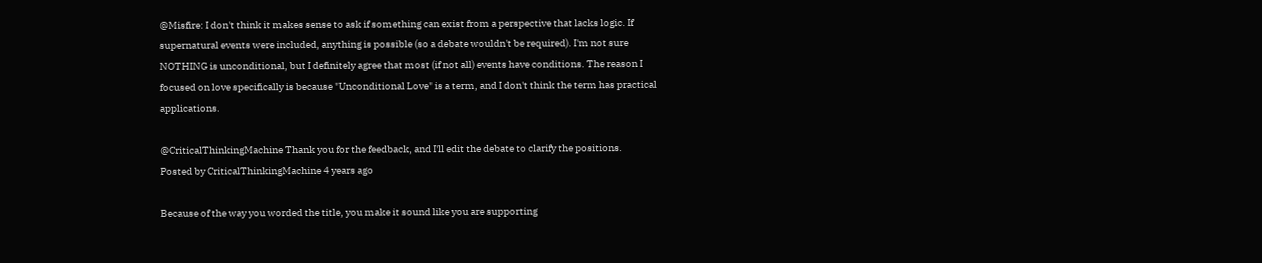@Misfire: I don't think it makes sense to ask if something can exist from a perspective that lacks logic. If supernatural events were included, anything is possible (so a debate wouldn't be required). I'm not sure NOTHING is unconditional, but I definitely agree that most (if not all) events have conditions. The reason I focused on love specifically is because "Unconditional Love" is a term, and I don't think the term has practical applications.

@CriticalThinkingMachine Thank you for the feedback, and I'll edit the debate to clarify the positions.
Posted by CriticalThinkingMachine 4 years ago

Because of the way you worded the title, you make it sound like you are supporting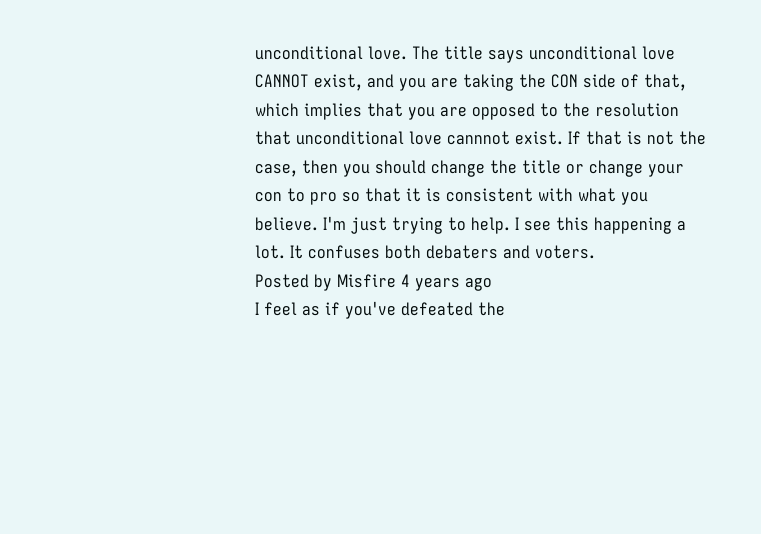unconditional love. The title says unconditional love CANNOT exist, and you are taking the CON side of that, which implies that you are opposed to the resolution that unconditional love cannnot exist. If that is not the case, then you should change the title or change your con to pro so that it is consistent with what you believe. I'm just trying to help. I see this happening a lot. It confuses both debaters and voters.
Posted by Misfire 4 years ago
I feel as if you've defeated the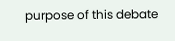purpose of this debate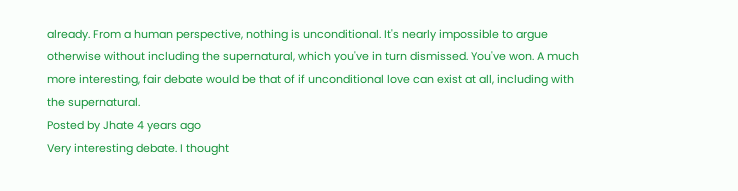already. From a human perspective, nothing is unconditional. It's nearly impossible to argue otherwise without including the supernatural, which you've in turn dismissed. You've won. A much more interesting, fair debate would be that of if unconditional love can exist at all, including with the supernatural.
Posted by Jhate 4 years ago
Very interesting debate. I thought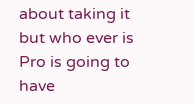about taking it but who ever is Pro is going to have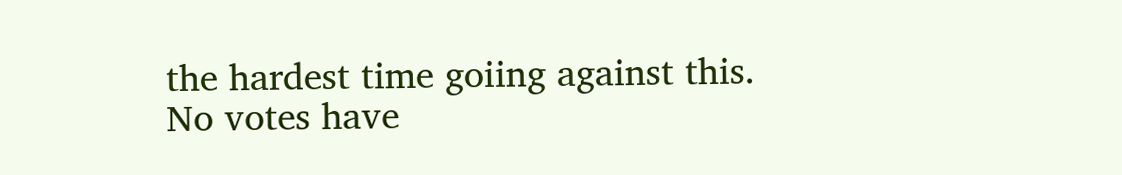the hardest time goiing against this.
No votes have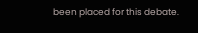been placed for this debate.